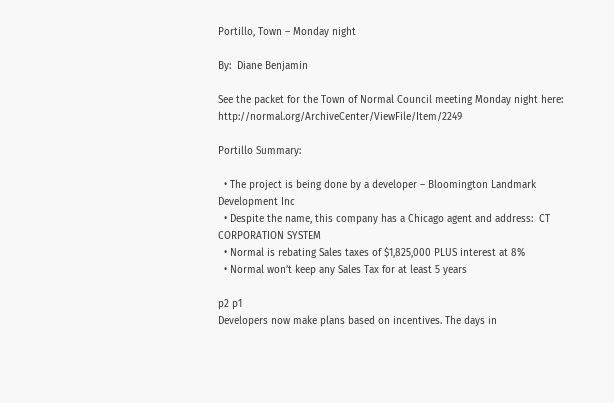Portillo, Town – Monday night

By:  Diane Benjamin

See the packet for the Town of Normal Council meeting Monday night here:  http://normal.org/ArchiveCenter/ViewFile/Item/2249

Portillo Summary:

  • The project is being done by a developer – Bloomington Landmark Development Inc
  • Despite the name, this company has a Chicago agent and address:  CT CORPORATION SYSTEM
  • Normal is rebating Sales taxes of $1,825,000 PLUS interest at 8%
  • Normal won’t keep any Sales Tax for at least 5 years

p2 p1
Developers now make plans based on incentives. The days in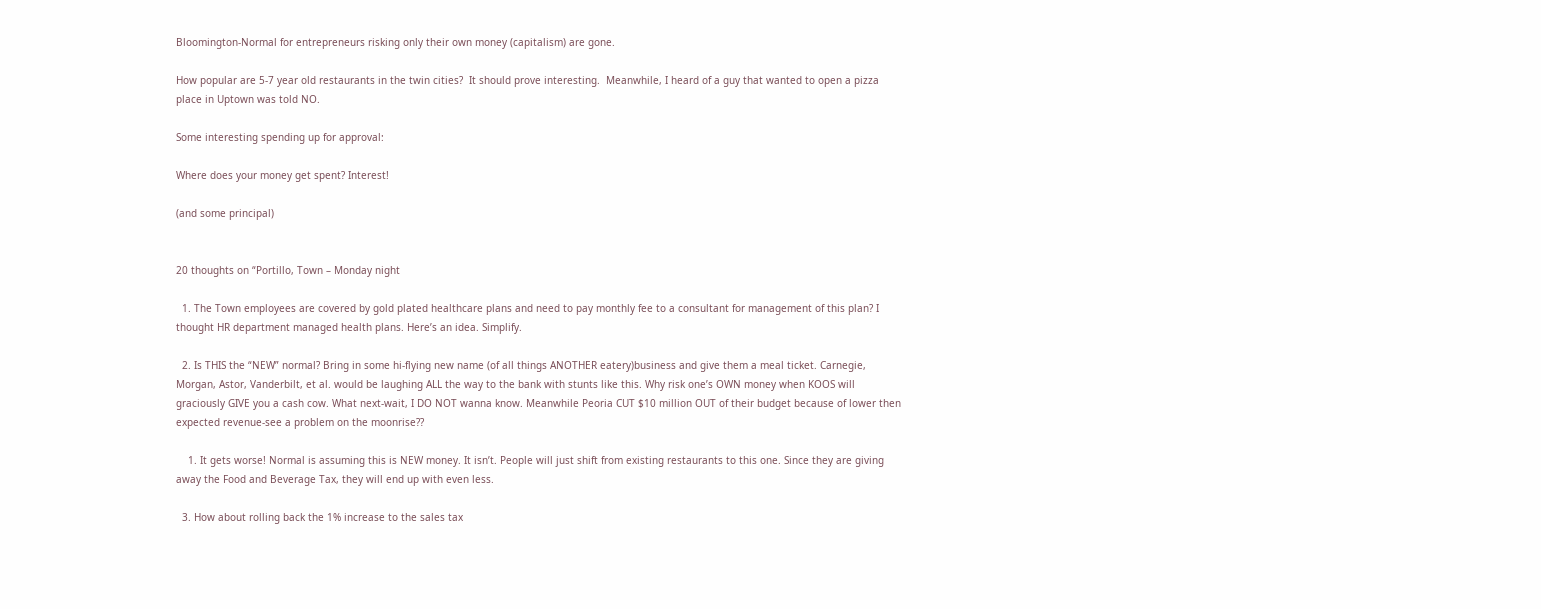Bloomington-Normal for entrepreneurs risking only their own money (capitalism) are gone.

How popular are 5-7 year old restaurants in the twin cities?  It should prove interesting.  Meanwhile, I heard of a guy that wanted to open a pizza place in Uptown was told NO.

Some interesting spending up for approval:

Where does your money get spent? Interest!

(and some principal)


20 thoughts on “Portillo, Town – Monday night

  1. The Town employees are covered by gold plated healthcare plans and need to pay monthly fee to a consultant for management of this plan? I thought HR department managed health plans. Here’s an idea. Simplify.

  2. Is THIS the “NEW” normal? Bring in some hi-flying new name (of all things ANOTHER eatery)business and give them a meal ticket. Carnegie, Morgan, Astor, Vanderbilt, et al. would be laughing ALL the way to the bank with stunts like this. Why risk one’s OWN money when KOOS will graciously GIVE you a cash cow. What next-wait, I DO NOT wanna know. Meanwhile Peoria CUT $10 million OUT of their budget because of lower then expected revenue-see a problem on the moonrise??

    1. It gets worse! Normal is assuming this is NEW money. It isn’t. People will just shift from existing restaurants to this one. Since they are giving away the Food and Beverage Tax, they will end up with even less.

  3. How about rolling back the 1% increase to the sales tax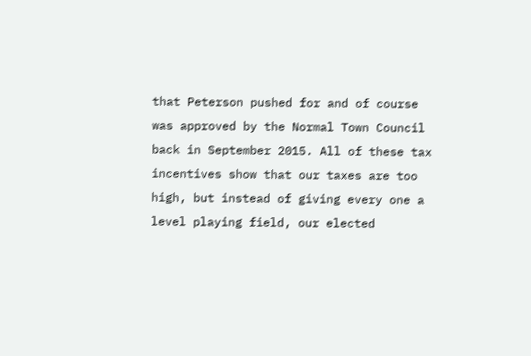that Peterson pushed for and of course was approved by the Normal Town Council back in September 2015. All of these tax incentives show that our taxes are too high, but instead of giving every one a level playing field, our elected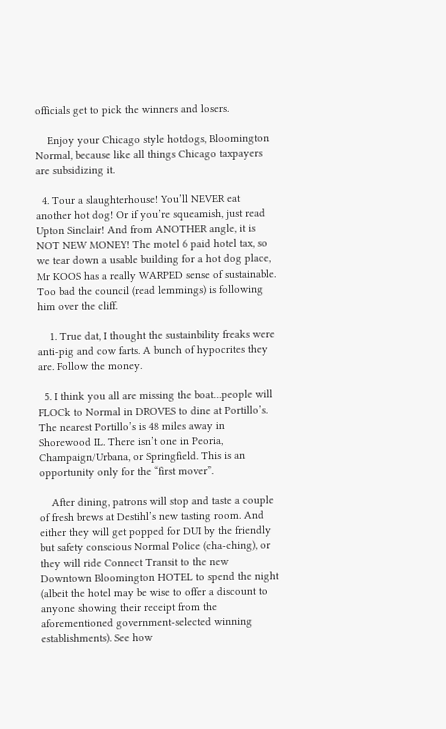officials get to pick the winners and losers.

    Enjoy your Chicago style hotdogs, Bloomington Normal, because like all things Chicago taxpayers are subsidizing it.

  4. Tour a slaughterhouse! You’ll NEVER eat another hot dog! Or if you’re squeamish, just read Upton Sinclair! And from ANOTHER angle, it is NOT NEW MONEY! The motel 6 paid hotel tax, so we tear down a usable building for a hot dog place, Mr KOOS has a really WARPED sense of sustainable. Too bad the council (read lemmings) is following him over the cliff.

    1. True dat, I thought the sustainbility freaks were anti-pig and cow farts. A bunch of hypocrites they are. Follow the money.

  5. I think you all are missing the boat…people will FLOCk to Normal in DROVES to dine at Portillo’s. The nearest Portillo’s is 48 miles away in Shorewood IL. There isn’t one in Peoria, Champaign/Urbana, or Springfield. This is an opportunity only for the “first mover”.

    After dining, patrons will stop and taste a couple of fresh brews at Destihl’s new tasting room. And either they will get popped for DUI by the friendly but safety conscious Normal Police (cha-ching), or they will ride Connect Transit to the new Downtown Bloomington HOTEL to spend the night (albeit the hotel may be wise to offer a discount to anyone showing their receipt from the aforementioned government-selected winning establishments). See how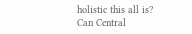holistic this all is? Can Central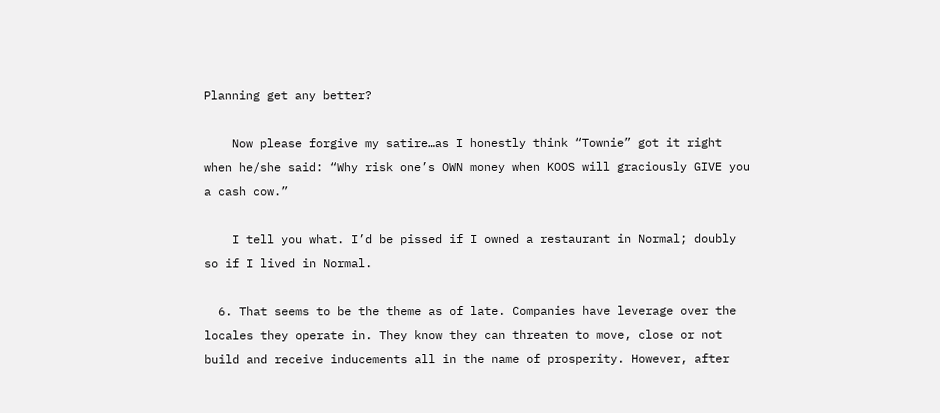Planning get any better?

    Now please forgive my satire…as I honestly think “Townie” got it right when he/she said: “Why risk one’s OWN money when KOOS will graciously GIVE you a cash cow.”

    I tell you what. I’d be pissed if I owned a restaurant in Normal; doubly so if I lived in Normal.

  6. That seems to be the theme as of late. Companies have leverage over the locales they operate in. They know they can threaten to move, close or not build and receive inducements all in the name of prosperity. However, after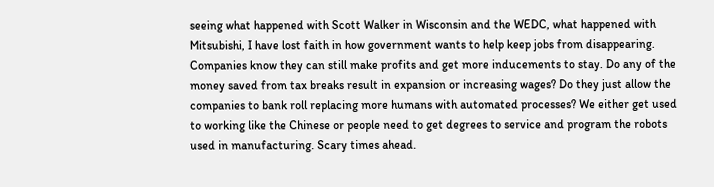seeing what happened with Scott Walker in Wisconsin and the WEDC, what happened with Mitsubishi, I have lost faith in how government wants to help keep jobs from disappearing. Companies know they can still make profits and get more inducements to stay. Do any of the money saved from tax breaks result in expansion or increasing wages? Do they just allow the companies to bank roll replacing more humans with automated processes? We either get used to working like the Chinese or people need to get degrees to service and program the robots used in manufacturing. Scary times ahead.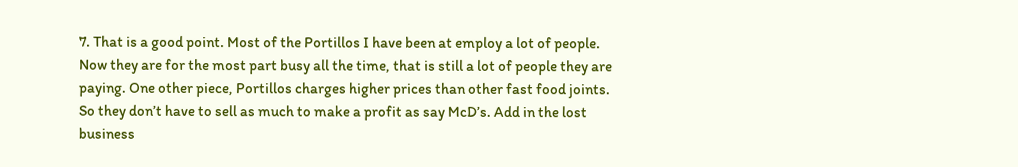7. That is a good point. Most of the Portillos I have been at employ a lot of people. Now they are for the most part busy all the time, that is still a lot of people they are paying. One other piece, Portillos charges higher prices than other fast food joints. So they don’t have to sell as much to make a profit as say McD’s. Add in the lost business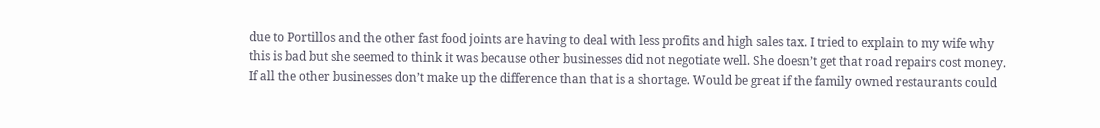due to Portillos and the other fast food joints are having to deal with less profits and high sales tax. I tried to explain to my wife why this is bad but she seemed to think it was because other businesses did not negotiate well. She doesn’t get that road repairs cost money. If all the other businesses don’t make up the difference than that is a shortage. Would be great if the family owned restaurants could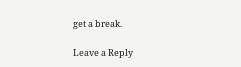get a break.

Leave a Reply